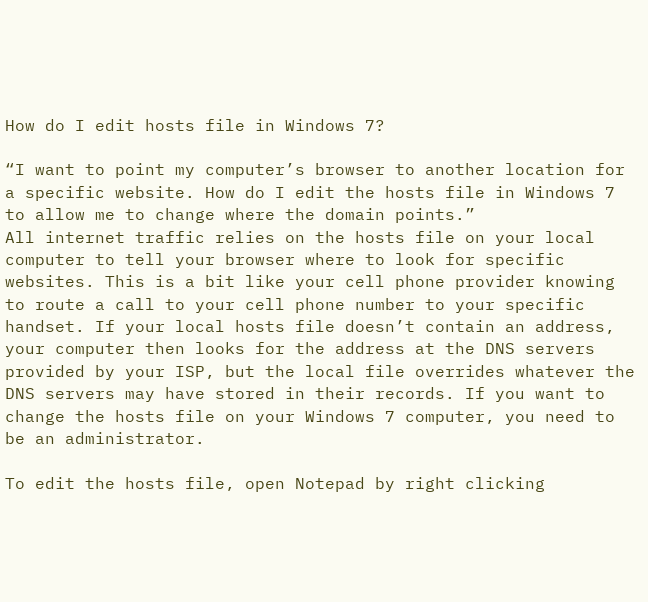How do I edit hosts file in Windows 7?

“I want to point my computer’s browser to another location for a specific website. How do I edit the hosts file in Windows 7 to allow me to change where the domain points.”
All internet traffic relies on the hosts file on your local computer to tell your browser where to look for specific websites. This is a bit like your cell phone provider knowing to route a call to your cell phone number to your specific handset. If your local hosts file doesn’t contain an address, your computer then looks for the address at the DNS servers provided by your ISP, but the local file overrides whatever the DNS servers may have stored in their records. If you want to change the hosts file on your Windows 7 computer, you need to be an administrator.

To edit the hosts file, open Notepad by right clicking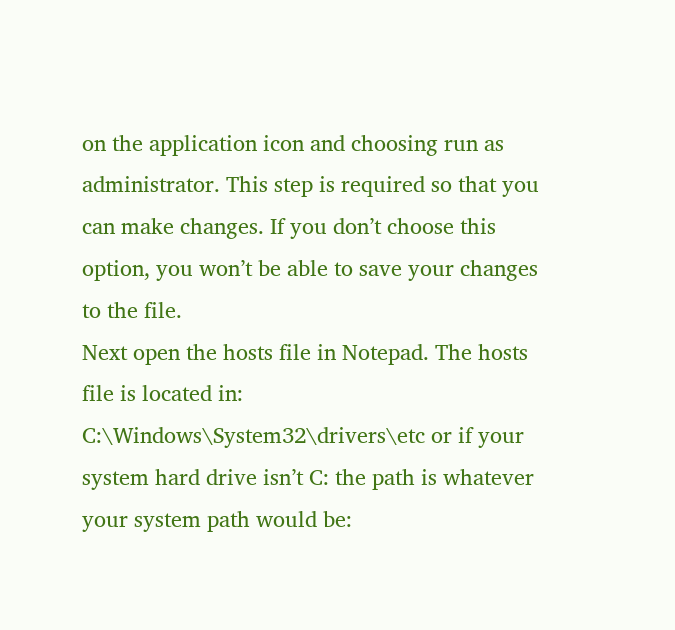on the application icon and choosing run as administrator. This step is required so that you can make changes. If you don’t choose this option, you won’t be able to save your changes to the file.
Next open the hosts file in Notepad. The hosts file is located in:
C:\Windows\System32\drivers\etc or if your system hard drive isn’t C: the path is whatever your system path would be: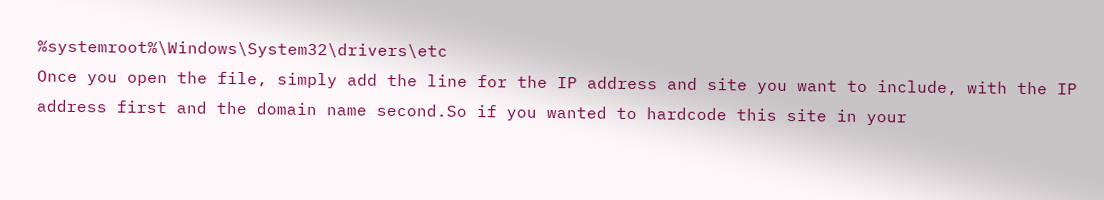%systemroot%\Windows\System32\drivers\etc
Once you open the file, simply add the line for the IP address and site you want to include, with the IP address first and the domain name second.So if you wanted to hardcode this site in your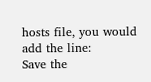hosts file, you would add the line:
Save the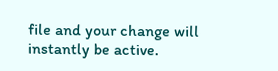file and your change will instantly be active.